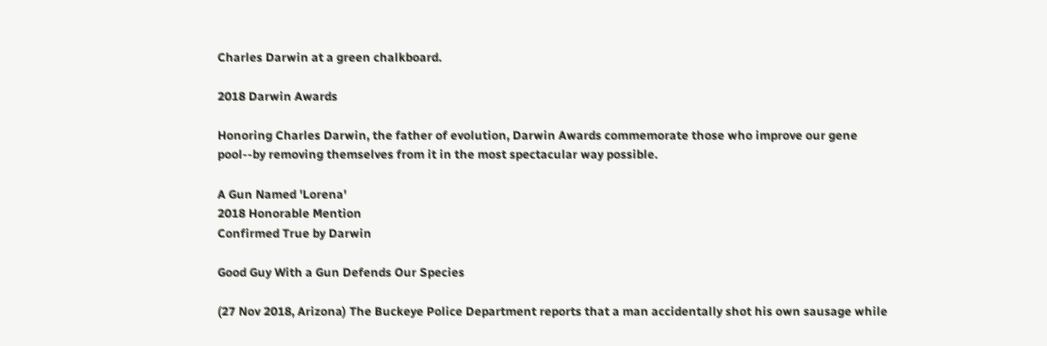Charles Darwin at a green chalkboard.

2018 Darwin Awards

Honoring Charles Darwin, the father of evolution, Darwin Awards commemorate those who improve our gene pool--by removing themselves from it in the most spectacular way possible.

A Gun Named 'Lorena'
2018 Honorable Mention
Confirmed True by Darwin

Good Guy With a Gun Defends Our Species

(27 Nov 2018, Arizona) The Buckeye Police Department reports that a man accidentally shot his own sausage while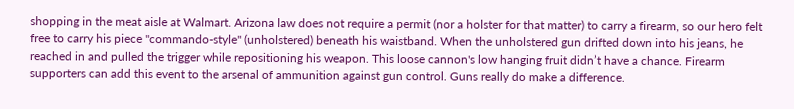shopping in the meat aisle at Walmart. Arizona law does not require a permit (nor a holster for that matter) to carry a firearm, so our hero felt free to carry his piece "commando-style" (unholstered) beneath his waistband. When the unholstered gun drifted down into his jeans, he reached in and pulled the trigger while repositioning his weapon. This loose cannon's low hanging fruit didn’t have a chance. Firearm supporters can add this event to the arsenal of ammunition against gun control. Guns really do make a difference.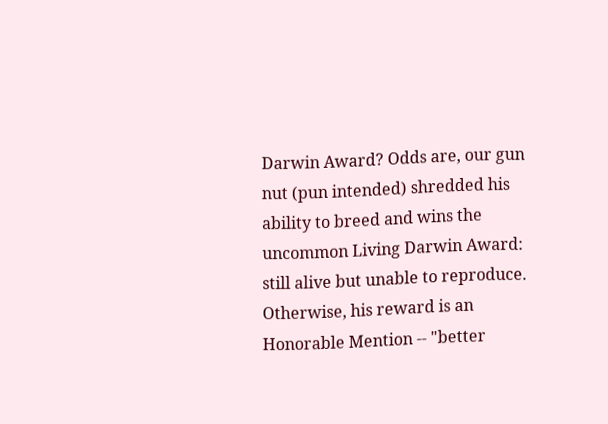Darwin Award? Odds are, our gun nut (pun intended) shredded his ability to breed and wins the uncommon Living Darwin Award: still alive but unable to reproduce. Otherwise, his reward is an Honorable Mention -- "better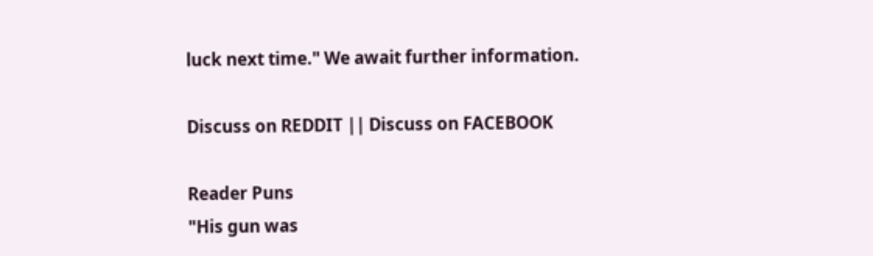luck next time." We await further information.

Discuss on REDDIT || Discuss on FACEBOOK

Reader Puns
"His gun was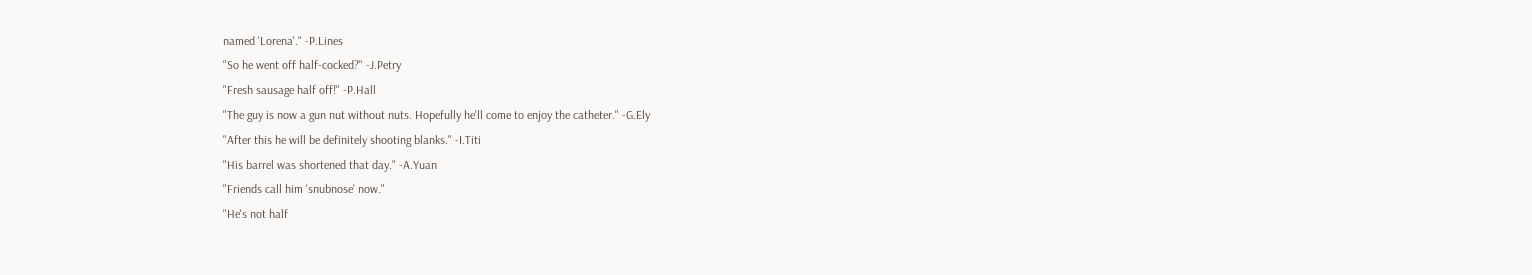named 'Lorena'." -P.Lines
"So he went off half-cocked?" -J.Petry
"Fresh sausage half off!" -P.Hall
"The guy is now a gun nut without nuts. Hopefully he'll come to enjoy the catheter." -G.Ely
"After this he will be definitely shooting blanks." -I.Titi
"His barrel was shortened that day." -A.Yuan
"Friends call him 'snubnose' now."
"He's not half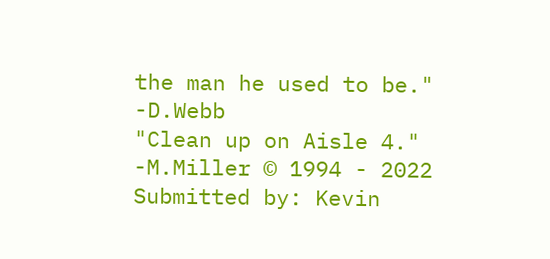the man he used to be." -D.Webb
"Clean up on Aisle 4." -M.Miller © 1994 - 2022
Submitted by: Kevin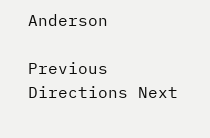Anderson

Previous Directions Next